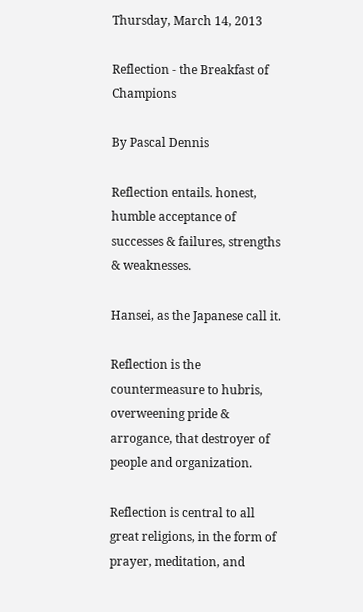Thursday, March 14, 2013

Reflection - the Breakfast of Champions

By Pascal Dennis

Reflection entails. honest, humble acceptance of successes & failures, strengths & weaknesses.

Hansei, as the Japanese call it.

Reflection is the countermeasure to hubris, overweening pride & arrogance, that destroyer of people and organization.

Reflection is central to all great religions, in the form of prayer, meditation, and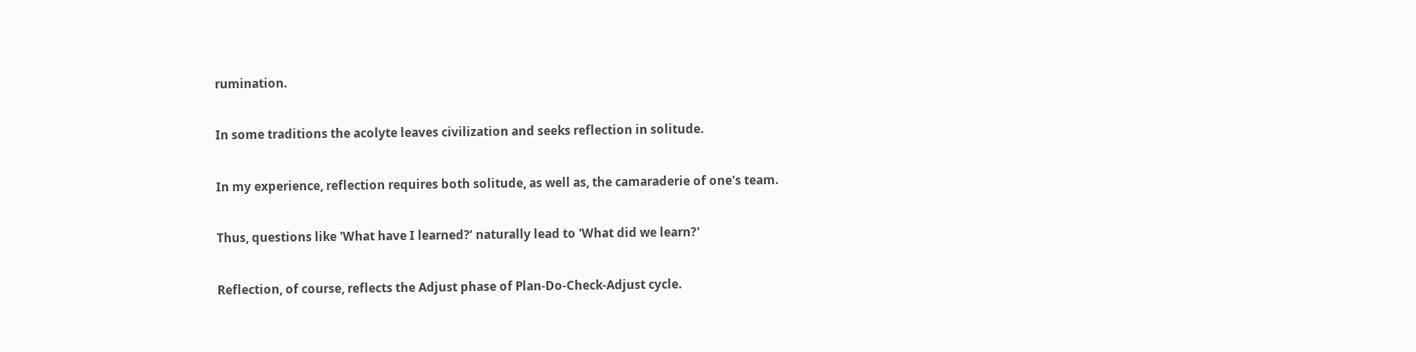rumination.

In some traditions the acolyte leaves civilization and seeks reflection in solitude.

In my experience, reflection requires both solitude, as well as, the camaraderie of one's team.

Thus, questions like 'What have I learned?’ naturally lead to 'What did we learn?'

Reflection, of course, reflects the Adjust phase of Plan-Do-Check-Adjust cycle.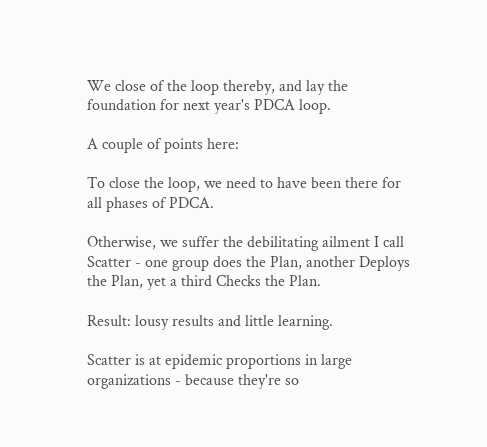We close of the loop thereby, and lay the foundation for next year's PDCA loop.

A couple of points here:

To close the loop, we need to have been there for all phases of PDCA.

Otherwise, we suffer the debilitating ailment I call Scatter - one group does the Plan, another Deploys the Plan, yet a third Checks the Plan.

Result: lousy results and little learning.

Scatter is at epidemic proportions in large organizations - because they're so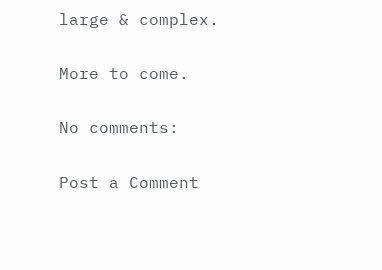large & complex.

More to come.

No comments:

Post a Comment